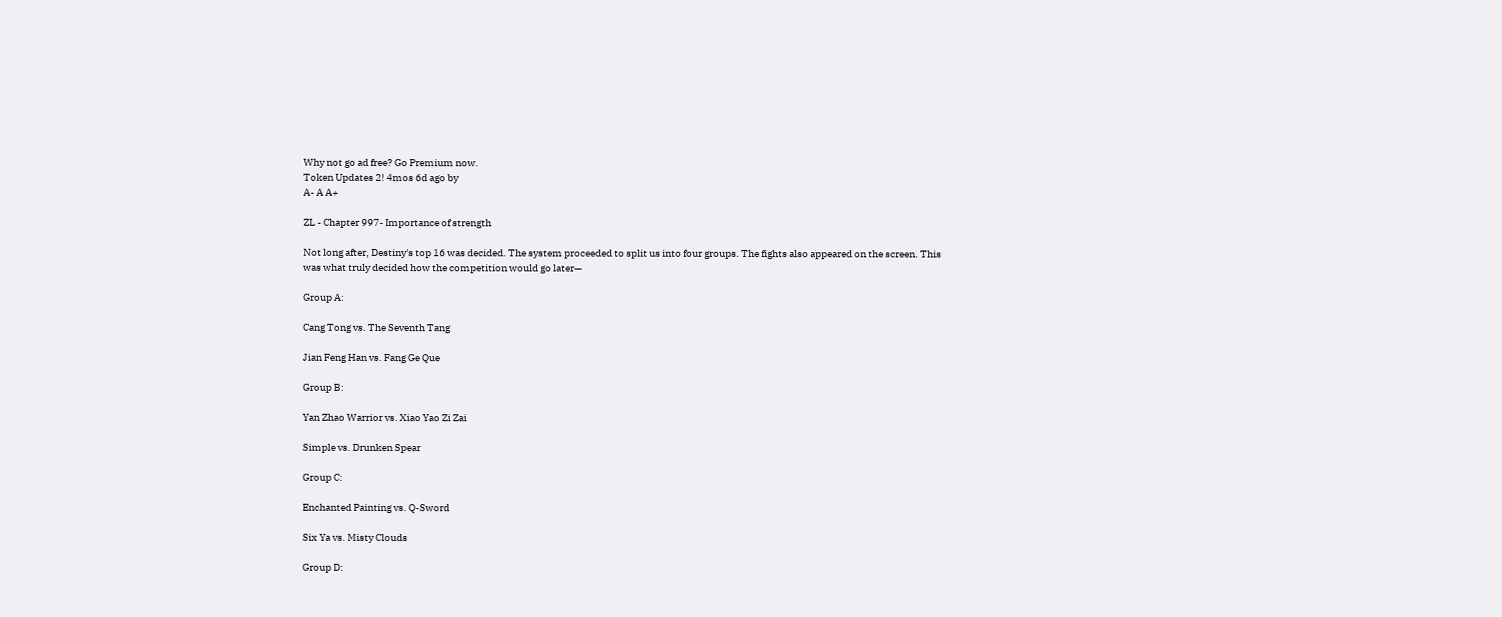Why not go ad free? Go Premium now.
Token Updates 2! 4mos 6d ago by
A- A A+

ZL - Chapter 997- Importance of strength

Not long after, Destiny's top 16 was decided. The system proceeded to split us into four groups. The fights also appeared on the screen. This was what truly decided how the competition would go later—

Group A:

Cang Tong vs. The Seventh Tang

Jian Feng Han vs. Fang Ge Que

Group B:

Yan Zhao Warrior vs. Xiao Yao Zi Zai

Simple vs. Drunken Spear

Group C:

Enchanted Painting vs. Q-Sword

Six Ya vs. Misty Clouds

Group D: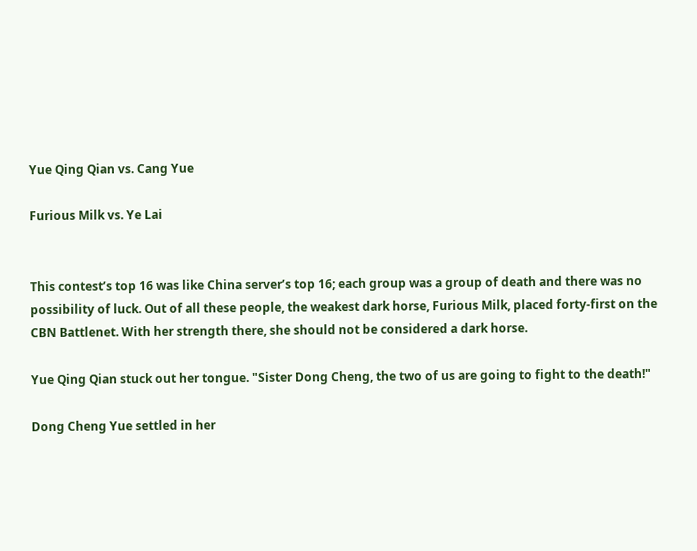Yue Qing Qian vs. Cang Yue

Furious Milk vs. Ye Lai


This contest’s top 16 was like China server’s top 16; each group was a group of death and there was no possibility of luck. Out of all these people, the weakest dark horse, Furious Milk, placed forty-first on the CBN Battlenet. With her strength there, she should not be considered a dark horse.

Yue Qing Qian stuck out her tongue. "Sister Dong Cheng, the two of us are going to fight to the death!"

Dong Cheng Yue settled in her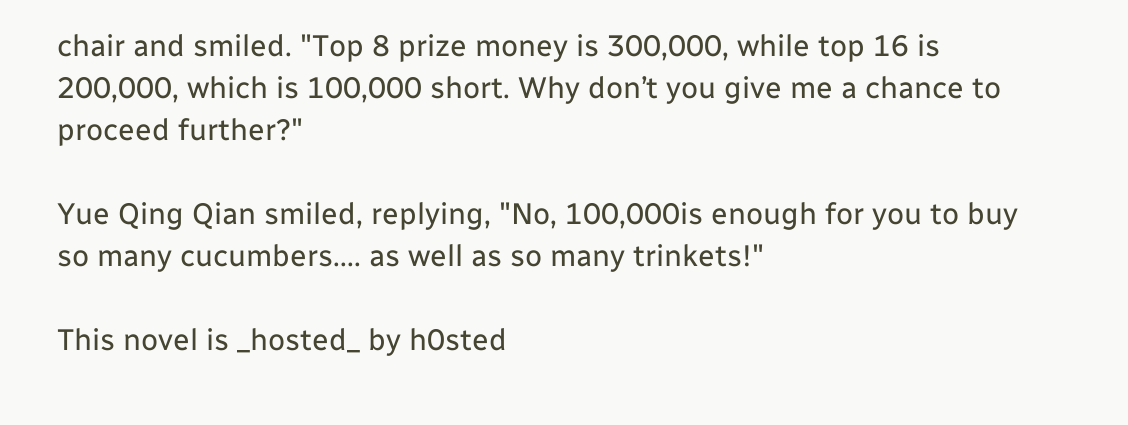chair and smiled. "Top 8 prize money is 300,000, while top 16 is 200,000, which is 100,000 short. Why don’t you give me a chance to proceed further?"

Yue Qing Qian smiled, replying, "No, 100,000is enough for you to buy so many cucumbers.... as well as so many trinkets!"

This novel is _hosted_ by h0sted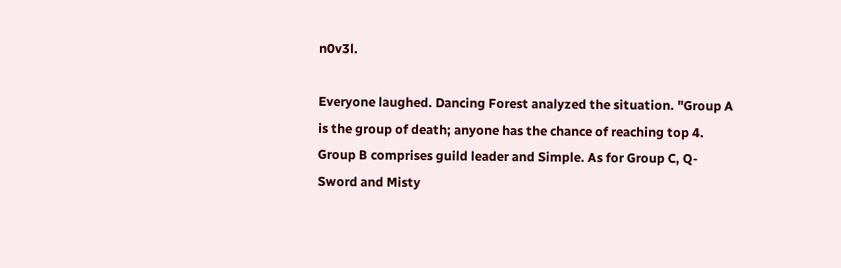n0v3l.

Everyone laughed. Dancing Forest analyzed the situation. "Group A is the group of death; anyone has the chance of reaching top 4. Group B comprises guild leader and Simple. As for Group C, Q-Sword and Misty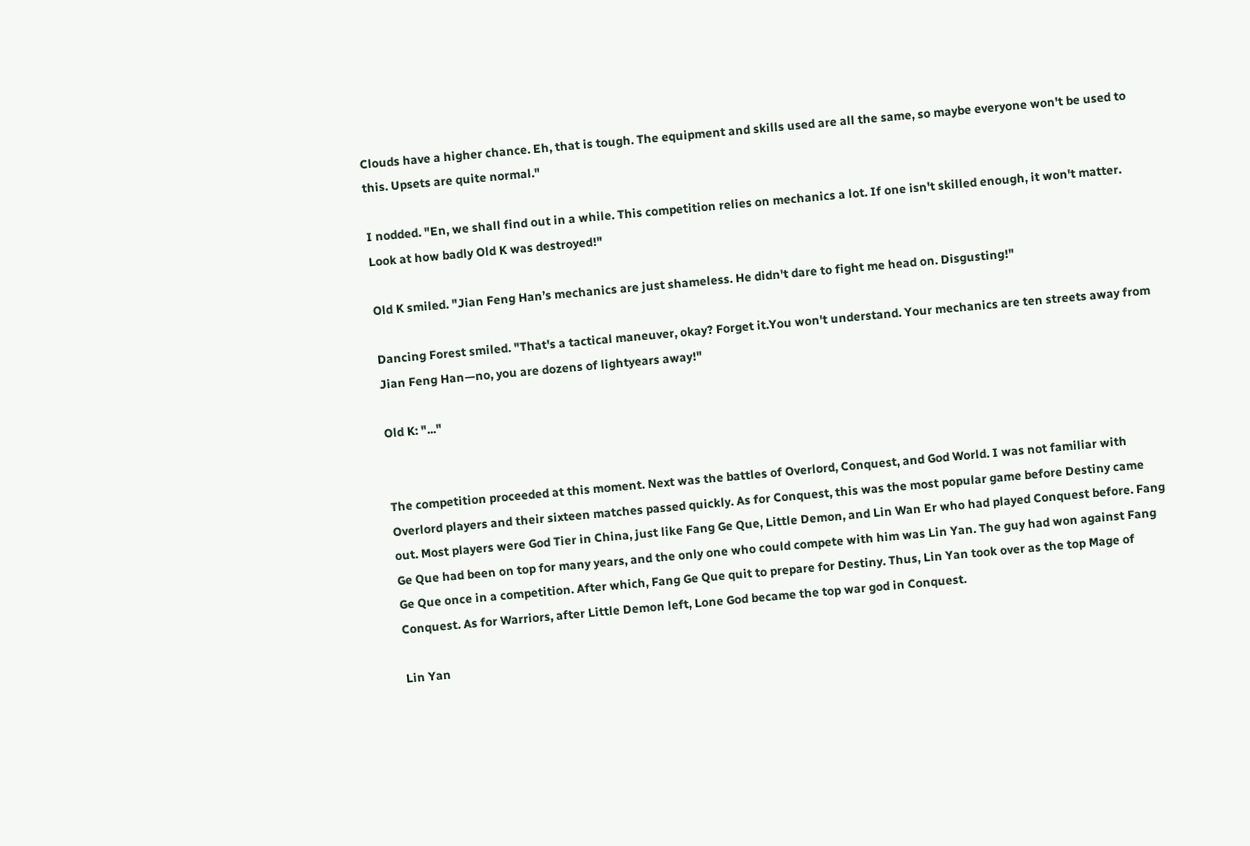Clouds have a higher chance. Eh, that is tough. The equipment and skills used are all the same, so maybe everyone won't be used to this. Upsets are quite normal."

I nodded. "En, we shall find out in a while. This competition relies on mechanics a lot. If one isn't skilled enough, it won't matter. Look at how badly Old K was destroyed!"

Old K smiled. "Jian Feng Han’s mechanics are just shameless. He didn't dare to fight me head on. Disgusting!"

Dancing Forest smiled. "That's a tactical maneuver, okay? Forget it.You won't understand. Your mechanics are ten streets away from Jian Feng Han—no, you are dozens of lightyears away!"

Old K: "..."


The competition proceeded at this moment. Next was the battles of Overlord, Conquest, and God World. I was not familiar with Overlord players and their sixteen matches passed quickly. As for Conquest, this was the most popular game before Destiny came out. Most players were God Tier in China, just like Fang Ge Que, Little Demon, and Lin Wan Er who had played Conquest before. Fang Ge Que had been on top for many years, and the only one who could compete with him was Lin Yan. The guy had won against Fang Ge Que once in a competition. After which, Fang Ge Que quit to prepare for Destiny. Thus, Lin Yan took over as the top Mage of Conquest. As for Warriors, after Little Demon left, Lone God became the top war god in Conquest.

Lin Yan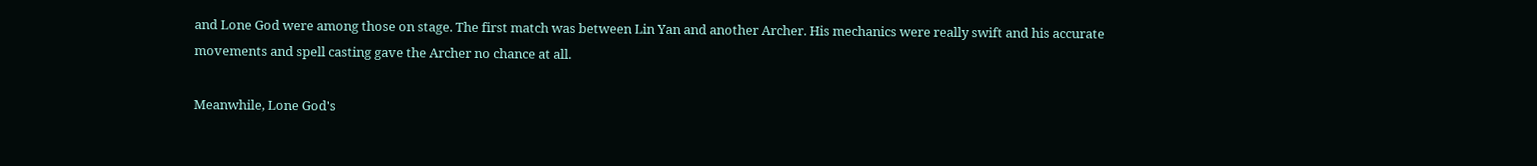and Lone God were among those on stage. The first match was between Lin Yan and another Archer. His mechanics were really swift and his accurate movements and spell casting gave the Archer no chance at all.

Meanwhile, Lone God's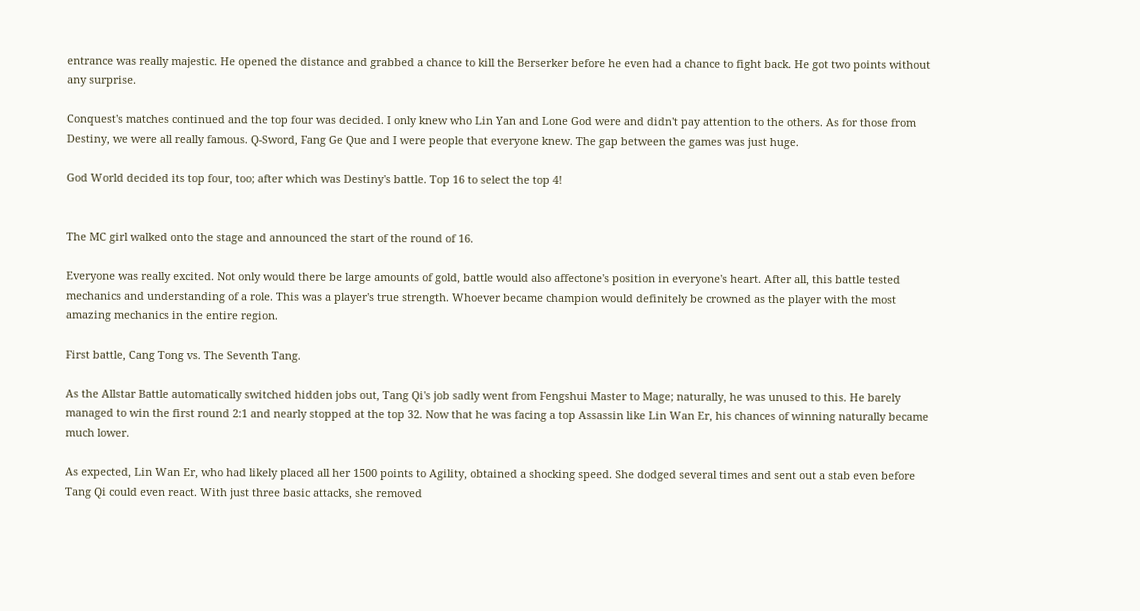entrance was really majestic. He opened the distance and grabbed a chance to kill the Berserker before he even had a chance to fight back. He got two points without any surprise.

Conquest's matches continued and the top four was decided. I only knew who Lin Yan and Lone God were and didn't pay attention to the others. As for those from Destiny, we were all really famous. Q-Sword, Fang Ge Que and I were people that everyone knew. The gap between the games was just huge.

God World decided its top four, too; after which was Destiny's battle. Top 16 to select the top 4!


The MC girl walked onto the stage and announced the start of the round of 16.

Everyone was really excited. Not only would there be large amounts of gold, battle would also affectone's position in everyone's heart. After all, this battle tested mechanics and understanding of a role. This was a player's true strength. Whoever became champion would definitely be crowned as the player with the most amazing mechanics in the entire region.

First battle, Cang Tong vs. The Seventh Tang.

As the Allstar Battle automatically switched hidden jobs out, Tang Qi's job sadly went from Fengshui Master to Mage; naturally, he was unused to this. He barely managed to win the first round 2:1 and nearly stopped at the top 32. Now that he was facing a top Assassin like Lin Wan Er, his chances of winning naturally became much lower.

As expected, Lin Wan Er, who had likely placed all her 1500 points to Agility, obtained a shocking speed. She dodged several times and sent out a stab even before Tang Qi could even react. With just three basic attacks, she removed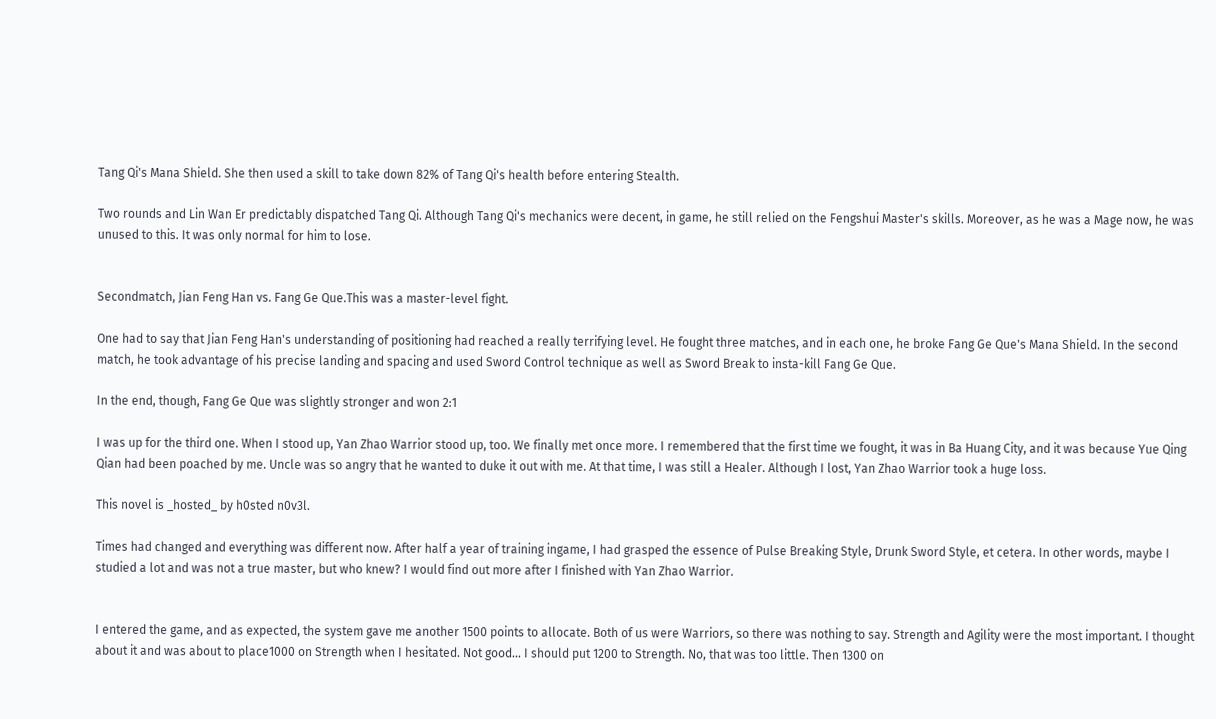Tang Qi's Mana Shield. She then used a skill to take down 82% of Tang Qi's health before entering Stealth.

Two rounds and Lin Wan Er predictably dispatched Tang Qi. Although Tang Qi's mechanics were decent, in game, he still relied on the Fengshui Master's skills. Moreover, as he was a Mage now, he was unused to this. It was only normal for him to lose.


Secondmatch, Jian Feng Han vs. Fang Ge Que.This was a master-level fight.

One had to say that Jian Feng Han's understanding of positioning had reached a really terrifying level. He fought three matches, and in each one, he broke Fang Ge Que's Mana Shield. In the second match, he took advantage of his precise landing and spacing and used Sword Control technique as well as Sword Break to insta-kill Fang Ge Que.

In the end, though, Fang Ge Que was slightly stronger and won 2:1

I was up for the third one. When I stood up, Yan Zhao Warrior stood up, too. We finally met once more. I remembered that the first time we fought, it was in Ba Huang City, and it was because Yue Qing Qian had been poached by me. Uncle was so angry that he wanted to duke it out with me. At that time, I was still a Healer. Although I lost, Yan Zhao Warrior took a huge loss.

This novel is _hosted_ by h0sted n0v3l.

Times had changed and everything was different now. After half a year of training ingame, I had grasped the essence of Pulse Breaking Style, Drunk Sword Style, et cetera. In other words, maybe I studied a lot and was not a true master, but who knew? I would find out more after I finished with Yan Zhao Warrior.


I entered the game, and as expected, the system gave me another 1500 points to allocate. Both of us were Warriors, so there was nothing to say. Strength and Agility were the most important. I thought about it and was about to place1000 on Strength when I hesitated. Not good... I should put 1200 to Strength. No, that was too little. Then 1300 on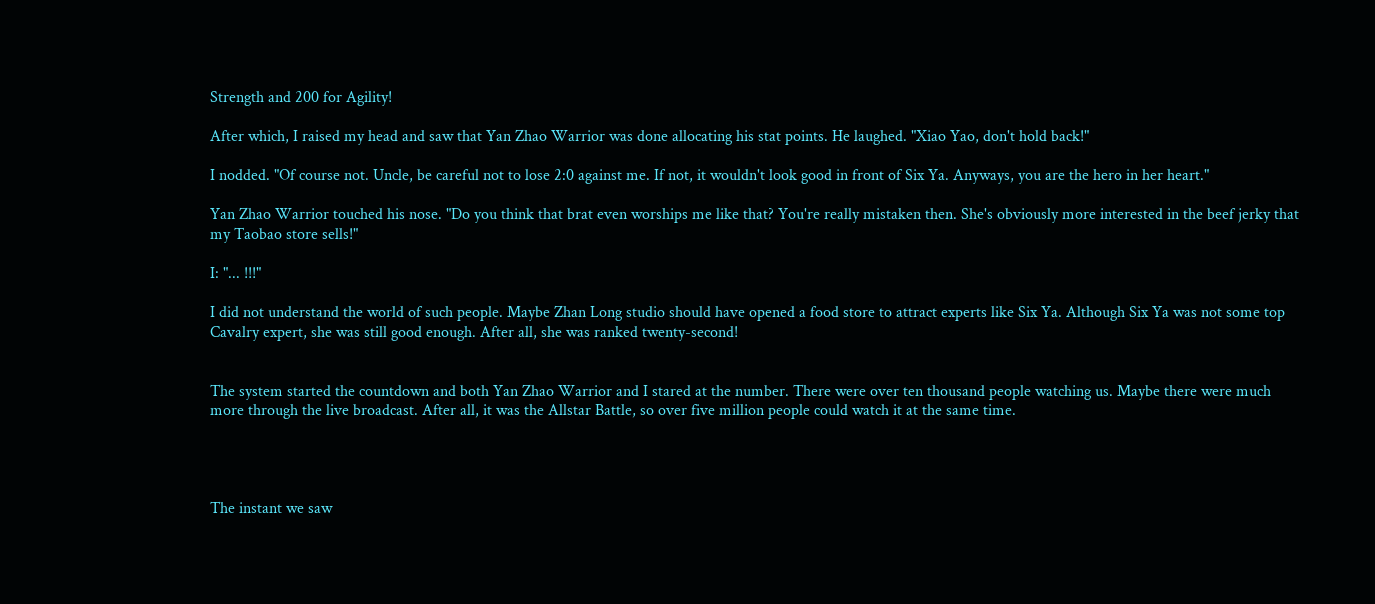Strength and 200 for Agility!

After which, I raised my head and saw that Yan Zhao Warrior was done allocating his stat points. He laughed. "Xiao Yao, don't hold back!"

I nodded. "Of course not. Uncle, be careful not to lose 2:0 against me. If not, it wouldn't look good in front of Six Ya. Anyways, you are the hero in her heart."

Yan Zhao Warrior touched his nose. "Do you think that brat even worships me like that? You're really mistaken then. She's obviously more interested in the beef jerky that my Taobao store sells!"

I: "... !!!"

I did not understand the world of such people. Maybe Zhan Long studio should have opened a food store to attract experts like Six Ya. Although Six Ya was not some top Cavalry expert, she was still good enough. After all, she was ranked twenty-second!


The system started the countdown and both Yan Zhao Warrior and I stared at the number. There were over ten thousand people watching us. Maybe there were much more through the live broadcast. After all, it was the Allstar Battle, so over five million people could watch it at the same time.




The instant we saw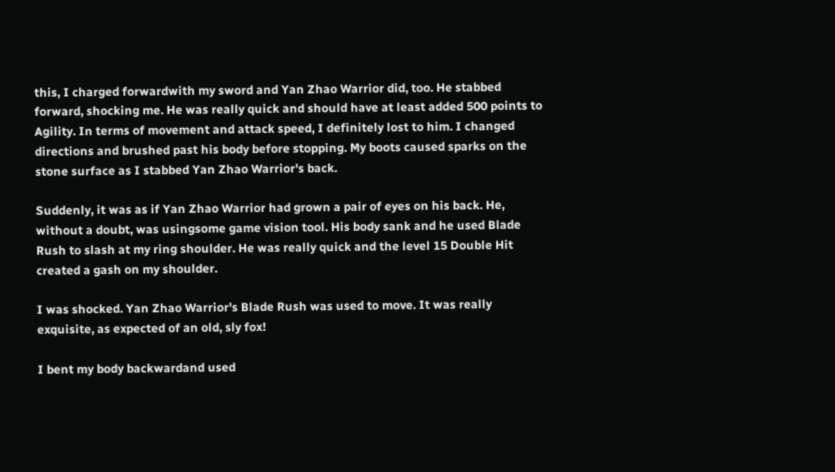this, I charged forwardwith my sword and Yan Zhao Warrior did, too. He stabbed forward, shocking me. He was really quick and should have at least added 500 points to Agility. In terms of movement and attack speed, I definitely lost to him. I changed directions and brushed past his body before stopping. My boots caused sparks on the stone surface as I stabbed Yan Zhao Warrior's back.

Suddenly, it was as if Yan Zhao Warrior had grown a pair of eyes on his back. He, without a doubt, was usingsome game vision tool. His body sank and he used Blade Rush to slash at my ring shoulder. He was really quick and the level 15 Double Hit created a gash on my shoulder.

I was shocked. Yan Zhao Warrior's Blade Rush was used to move. It was really exquisite, as expected of an old, sly fox!

I bent my body backwardand used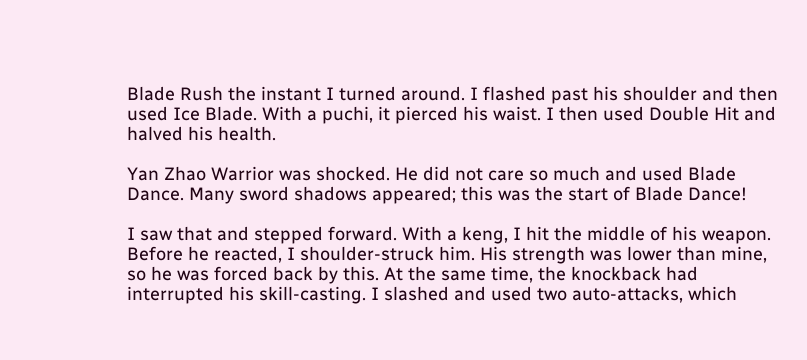Blade Rush the instant I turned around. I flashed past his shoulder and then used Ice Blade. With a puchi, it pierced his waist. I then used Double Hit and halved his health.

Yan Zhao Warrior was shocked. He did not care so much and used Blade Dance. Many sword shadows appeared; this was the start of Blade Dance!

I saw that and stepped forward. With a keng, I hit the middle of his weapon. Before he reacted, I shoulder-struck him. His strength was lower than mine, so he was forced back by this. At the same time, the knockback had interrupted his skill-casting. I slashed and used two auto-attacks, which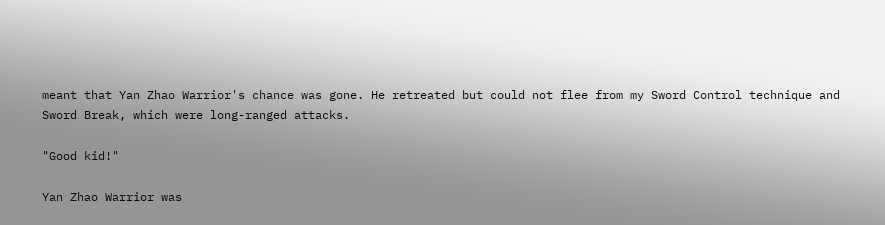meant that Yan Zhao Warrior's chance was gone. He retreated but could not flee from my Sword Control technique and Sword Break, which were long-ranged attacks.

"Good kid!"

Yan Zhao Warrior was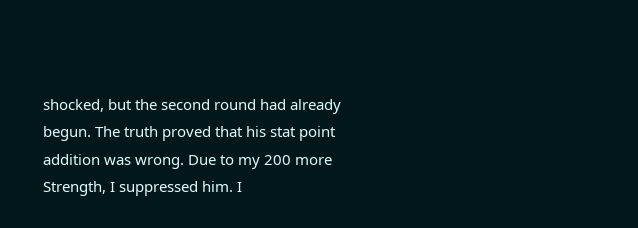shocked, but the second round had already begun. The truth proved that his stat point addition was wrong. Due to my 200 more Strength, I suppressed him. I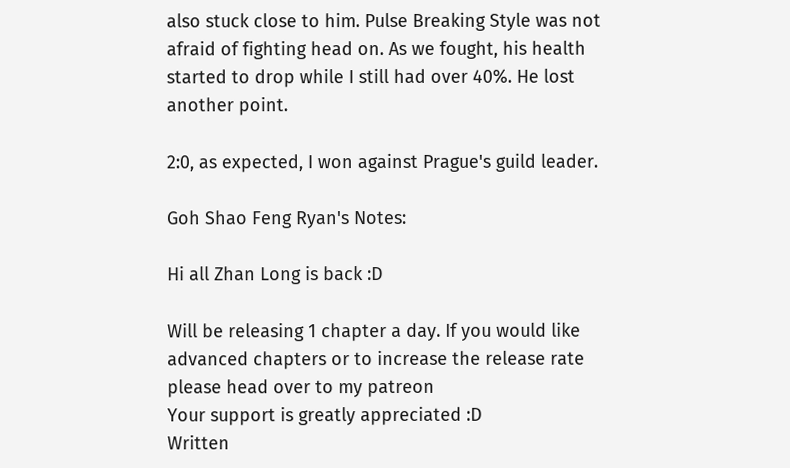also stuck close to him. Pulse Breaking Style was not afraid of fighting head on. As we fought, his health started to drop while I still had over 40%. He lost another point.

2:0, as expected, I won against Prague's guild leader.

Goh Shao Feng Ryan's Notes:

Hi all Zhan Long is back :D

Will be releasing 1 chapter a day. If you would like advanced chapters or to increase the release rate please head over to my patreon
Your support is greatly appreciated :D
Written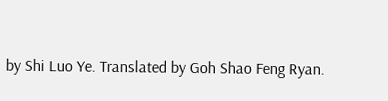by Shi Luo Ye. Translated by Goh Shao Feng Ryan.